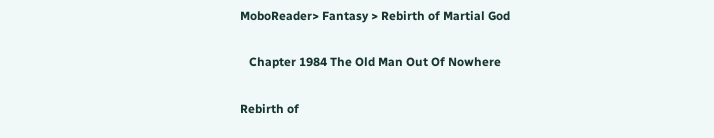MoboReader> Fantasy > Rebirth of Martial God

   Chapter 1984 The Old Man Out Of Nowhere

Rebirth of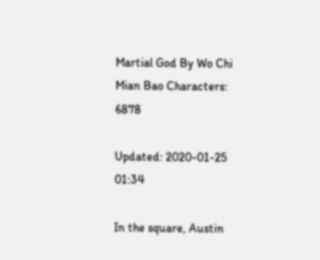Martial God By Wo Chi Mian Bao Characters: 6878

Updated: 2020-01-25 01:34

In the square, Austin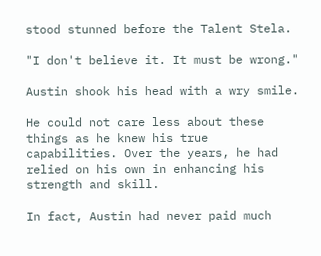stood stunned before the Talent Stela.

"I don't believe it. It must be wrong."

Austin shook his head with a wry smile.

He could not care less about these things as he knew his true capabilities. Over the years, he had relied on his own in enhancing his strength and skill.

In fact, Austin had never paid much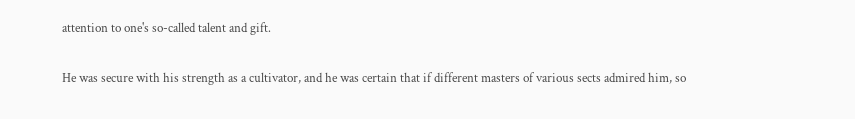attention to one's so-called talent and gift.

He was secure with his strength as a cultivator, and he was certain that if different masters of various sects admired him, so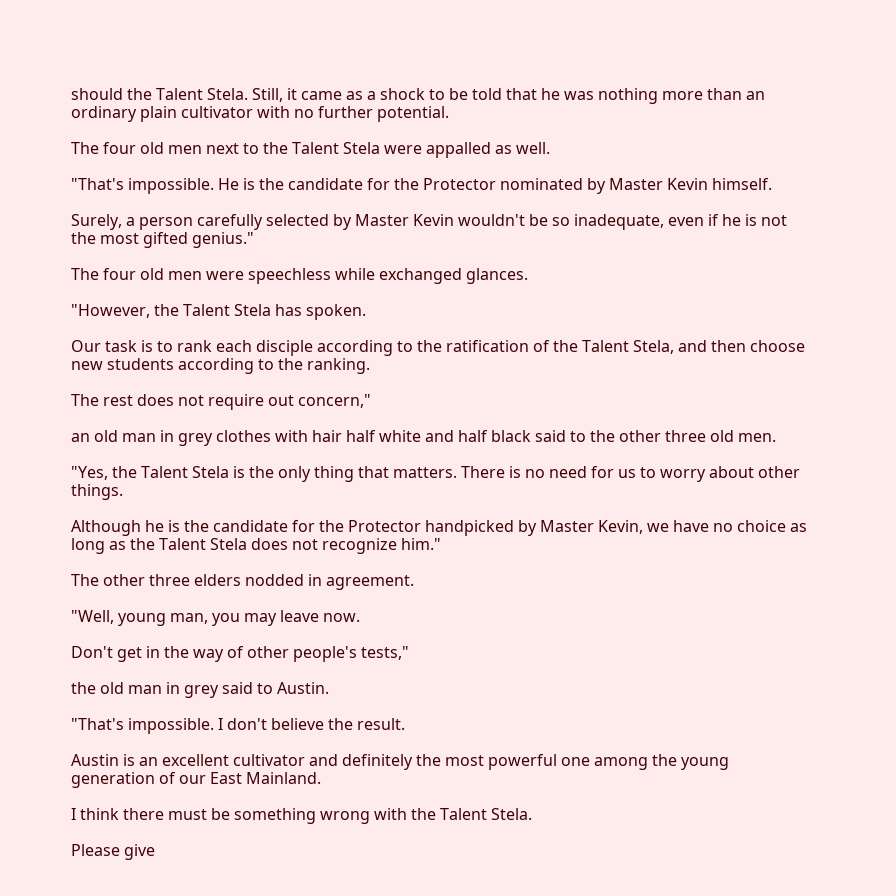should the Talent Stela. Still, it came as a shock to be told that he was nothing more than an ordinary plain cultivator with no further potential.

The four old men next to the Talent Stela were appalled as well.

"That's impossible. He is the candidate for the Protector nominated by Master Kevin himself.

Surely, a person carefully selected by Master Kevin wouldn't be so inadequate, even if he is not the most gifted genius."

The four old men were speechless while exchanged glances.

"However, the Talent Stela has spoken.

Our task is to rank each disciple according to the ratification of the Talent Stela, and then choose new students according to the ranking.

The rest does not require out concern,"

an old man in grey clothes with hair half white and half black said to the other three old men.

"Yes, the Talent Stela is the only thing that matters. There is no need for us to worry about other things.

Although he is the candidate for the Protector handpicked by Master Kevin, we have no choice as long as the Talent Stela does not recognize him."

The other three elders nodded in agreement.

"Well, young man, you may leave now.

Don't get in the way of other people's tests,"

the old man in grey said to Austin.

"That's impossible. I don't believe the result.

Austin is an excellent cultivator and definitely the most powerful one among the young generation of our East Mainland.

I think there must be something wrong with the Talent Stela.

Please give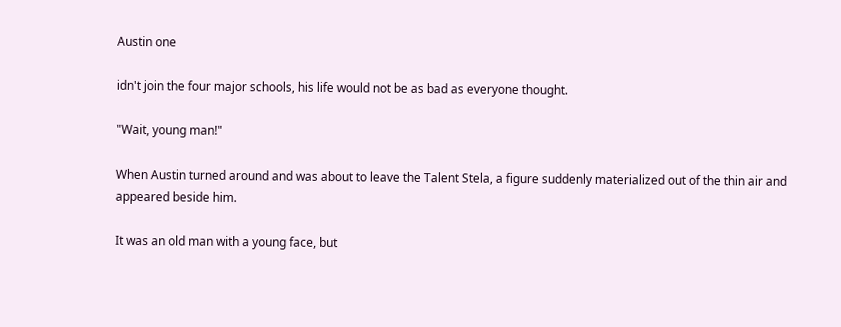Austin one

idn't join the four major schools, his life would not be as bad as everyone thought.

"Wait, young man!"

When Austin turned around and was about to leave the Talent Stela, a figure suddenly materialized out of the thin air and appeared beside him.

It was an old man with a young face, but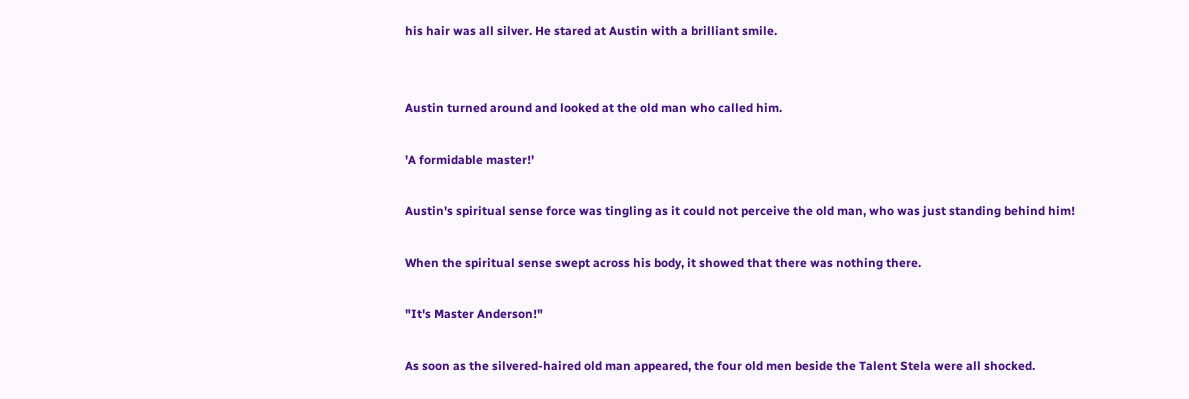his hair was all silver. He stared at Austin with a brilliant smile.


Austin turned around and looked at the old man who called him.

'A formidable master!'

Austin's spiritual sense force was tingling as it could not perceive the old man, who was just standing behind him!

When the spiritual sense swept across his body, it showed that there was nothing there.

"It's Master Anderson!"

As soon as the silvered-haired old man appeared, the four old men beside the Talent Stela were all shocked.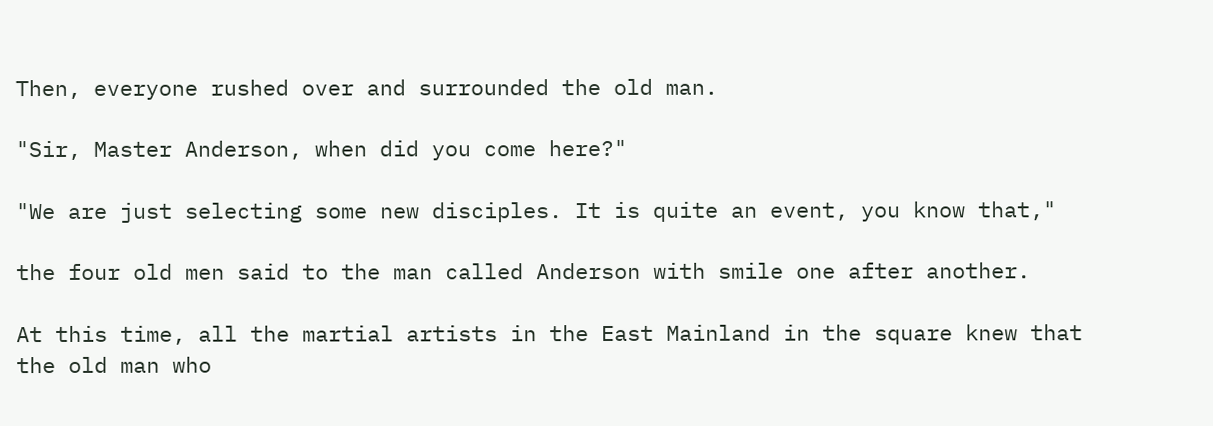Then, everyone rushed over and surrounded the old man.

"Sir, Master Anderson, when did you come here?"

"We are just selecting some new disciples. It is quite an event, you know that,"

the four old men said to the man called Anderson with smile one after another.

At this time, all the martial artists in the East Mainland in the square knew that the old man who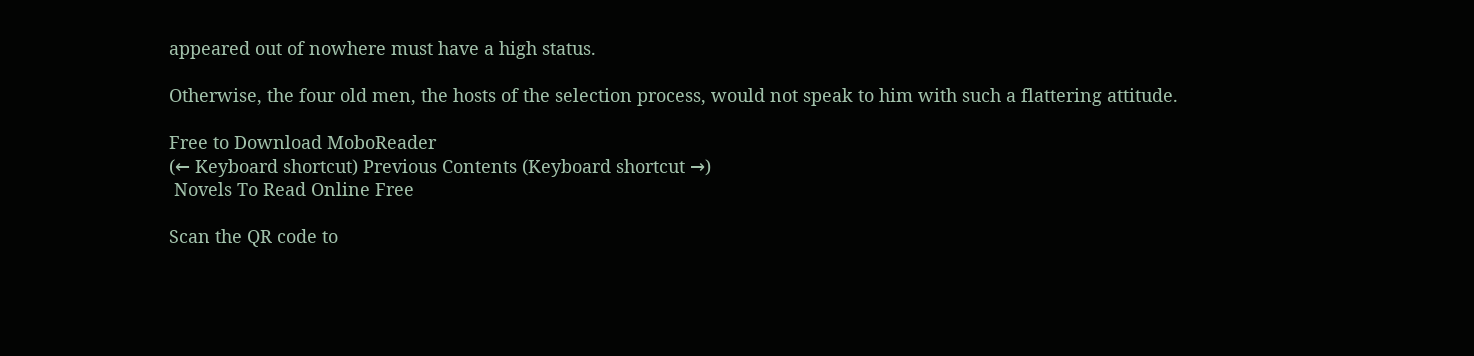appeared out of nowhere must have a high status.

Otherwise, the four old men, the hosts of the selection process, would not speak to him with such a flattering attitude.

Free to Download MoboReader
(← Keyboard shortcut) Previous Contents (Keyboard shortcut →)
 Novels To Read Online Free

Scan the QR code to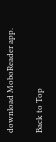download MoboReader app.

Back to Top